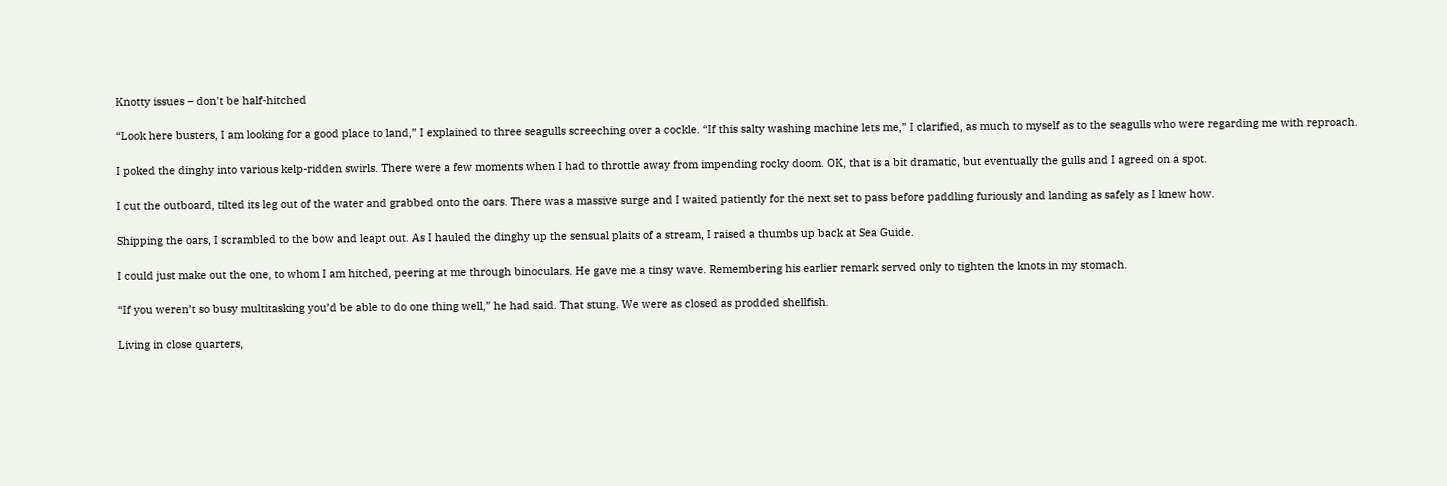Knotty issues – don't be half-hitched

“Look here busters, I am looking for a good place to land,” I explained to three seagulls screeching over a cockle. “If this salty washing machine lets me,” I clarified, as much to myself as to the seagulls who were regarding me with reproach.

I poked the dinghy into various kelp-ridden swirls. There were a few moments when I had to throttle away from impending rocky doom. OK, that is a bit dramatic, but eventually the gulls and I agreed on a spot.

I cut the outboard, tilted its leg out of the water and grabbed onto the oars. There was a massive surge and I waited patiently for the next set to pass before paddling furiously and landing as safely as I knew how.

Shipping the oars, I scrambled to the bow and leapt out. As I hauled the dinghy up the sensual plaits of a stream, I raised a thumbs up back at Sea Guide.

I could just make out the one, to whom I am hitched, peering at me through binoculars. He gave me a tinsy wave. Remembering his earlier remark served only to tighten the knots in my stomach.

“If you weren’t so busy multitasking you’d be able to do one thing well,” he had said. That stung. We were as closed as prodded shellfish.

Living in close quarters,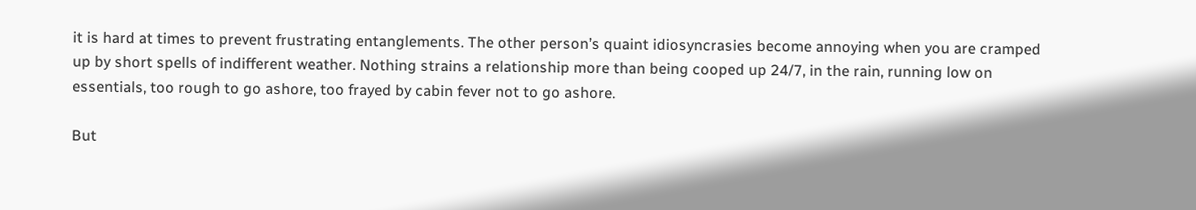it is hard at times to prevent frustrating entanglements. The other person’s quaint idiosyncrasies become annoying when you are cramped up by short spells of indifferent weather. Nothing strains a relationship more than being cooped up 24/7, in the rain, running low on essentials, too rough to go ashore, too frayed by cabin fever not to go ashore.

But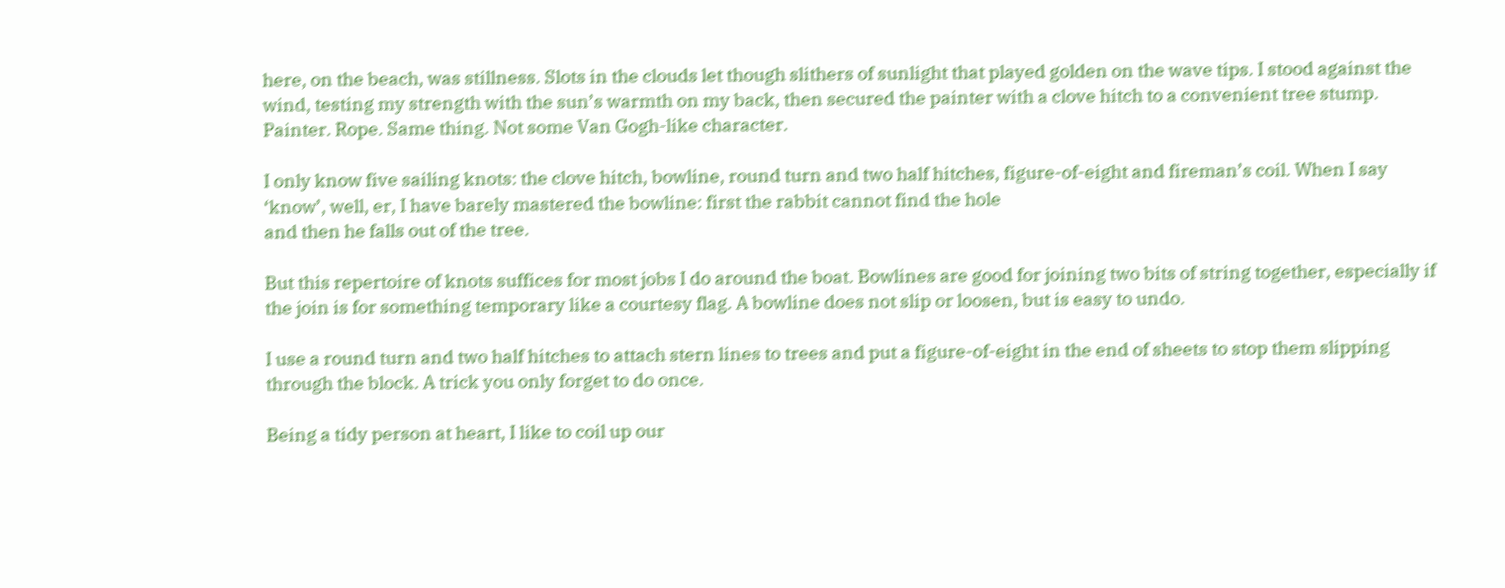here, on the beach, was stillness. Slots in the clouds let though slithers of sunlight that played golden on the wave tips. I stood against the wind, testing my strength with the sun’s warmth on my back, then secured the painter with a clove hitch to a convenient tree stump. Painter. Rope. Same thing. Not some Van Gogh-like character.

I only know five sailing knots: the clove hitch, bowline, round turn and two half hitches, figure-of-eight and fireman’s coil. When I say ‘know’, well, er, I have barely mastered the bowline: first the rabbit cannot find the hole
and then he falls out of the tree.

But this repertoire of knots suffices for most jobs I do around the boat. Bowlines are good for joining two bits of string together, especially if the join is for something temporary like a courtesy flag. A bowline does not slip or loosen, but is easy to undo.

I use a round turn and two half hitches to attach stern lines to trees and put a figure-of-eight in the end of sheets to stop them slipping through the block. A trick you only forget to do once.

Being a tidy person at heart, I like to coil up our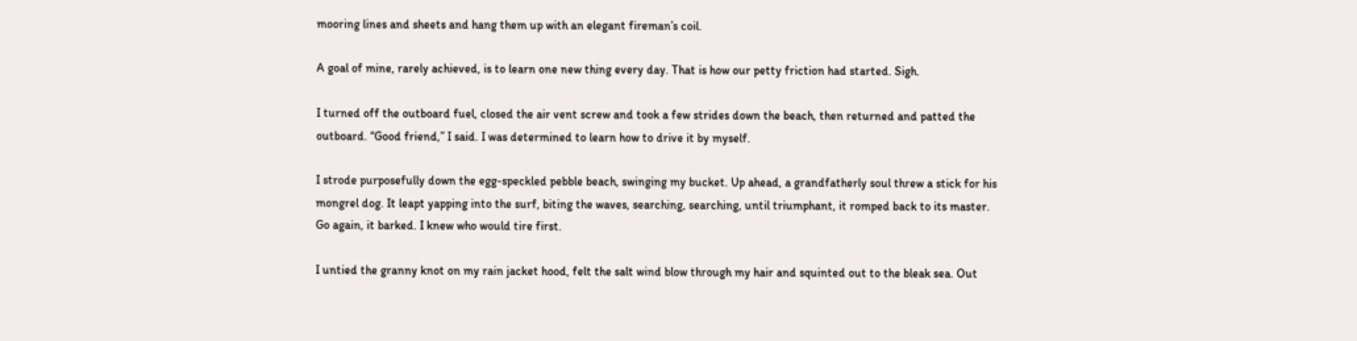mooring lines and sheets and hang them up with an elegant fireman’s coil.

A goal of mine, rarely achieved, is to learn one new thing every day. That is how our petty friction had started. Sigh.

I turned off the outboard fuel, closed the air vent screw and took a few strides down the beach, then returned and patted the outboard. “Good friend,” I said. I was determined to learn how to drive it by myself.

I strode purposefully down the egg-speckled pebble beach, swinging my bucket. Up ahead, a grandfatherly soul threw a stick for his mongrel dog. It leapt yapping into the surf, biting the waves, searching, searching, until triumphant, it romped back to its master. Go again, it barked. I knew who would tire first.

I untied the granny knot on my rain jacket hood, felt the salt wind blow through my hair and squinted out to the bleak sea. Out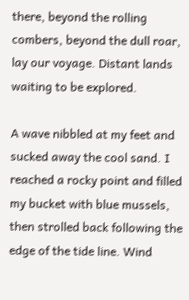there, beyond the rolling combers, beyond the dull roar, lay our voyage. Distant lands waiting to be explored.

A wave nibbled at my feet and sucked away the cool sand. I reached a rocky point and filled my bucket with blue mussels, then strolled back following the edge of the tide line. Wind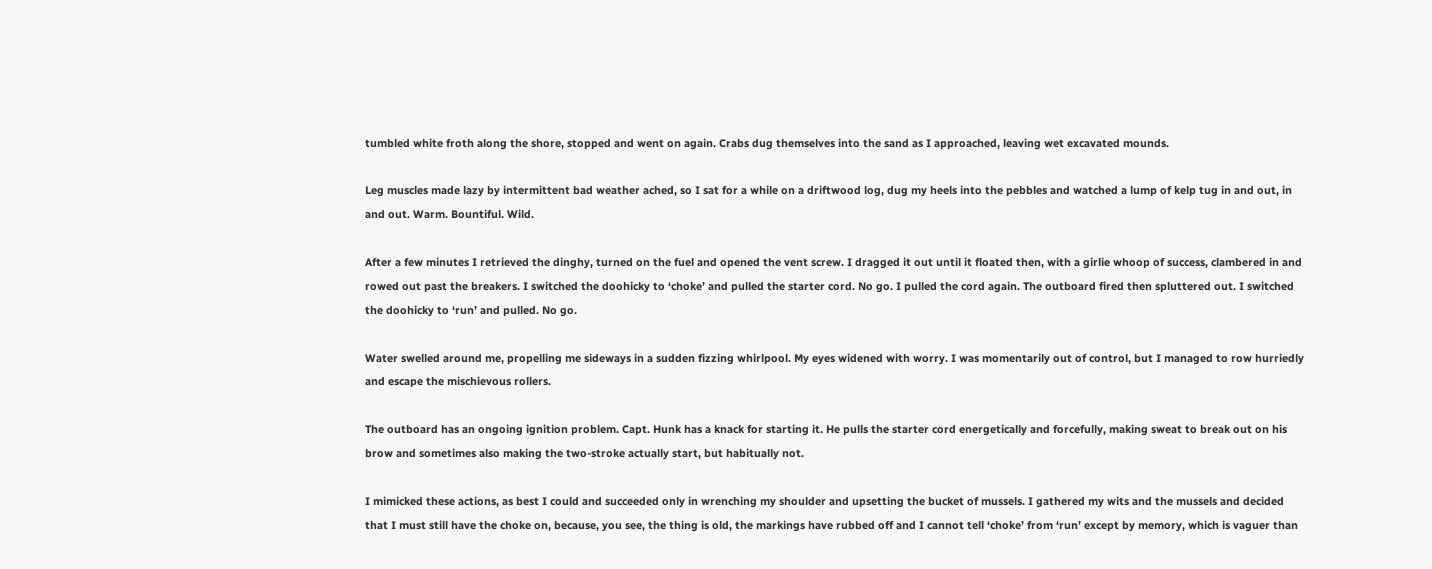tumbled white froth along the shore, stopped and went on again. Crabs dug themselves into the sand as I approached, leaving wet excavated mounds.

Leg muscles made lazy by intermittent bad weather ached, so I sat for a while on a driftwood log, dug my heels into the pebbles and watched a lump of kelp tug in and out, in and out. Warm. Bountiful. Wild.

After a few minutes I retrieved the dinghy, turned on the fuel and opened the vent screw. I dragged it out until it floated then, with a girlie whoop of success, clambered in and rowed out past the breakers. I switched the doohicky to ‘choke’ and pulled the starter cord. No go. I pulled the cord again. The outboard fired then spluttered out. I switched the doohicky to ‘run’ and pulled. No go.

Water swelled around me, propelling me sideways in a sudden fizzing whirlpool. My eyes widened with worry. I was momentarily out of control, but I managed to row hurriedly and escape the mischievous rollers.

The outboard has an ongoing ignition problem. Capt. Hunk has a knack for starting it. He pulls the starter cord energetically and forcefully, making sweat to break out on his brow and sometimes also making the two-stroke actually start, but habitually not.

I mimicked these actions, as best I could and succeeded only in wrenching my shoulder and upsetting the bucket of mussels. I gathered my wits and the mussels and decided that I must still have the choke on, because, you see, the thing is old, the markings have rubbed off and I cannot tell ‘choke’ from ‘run’ except by memory, which is vaguer than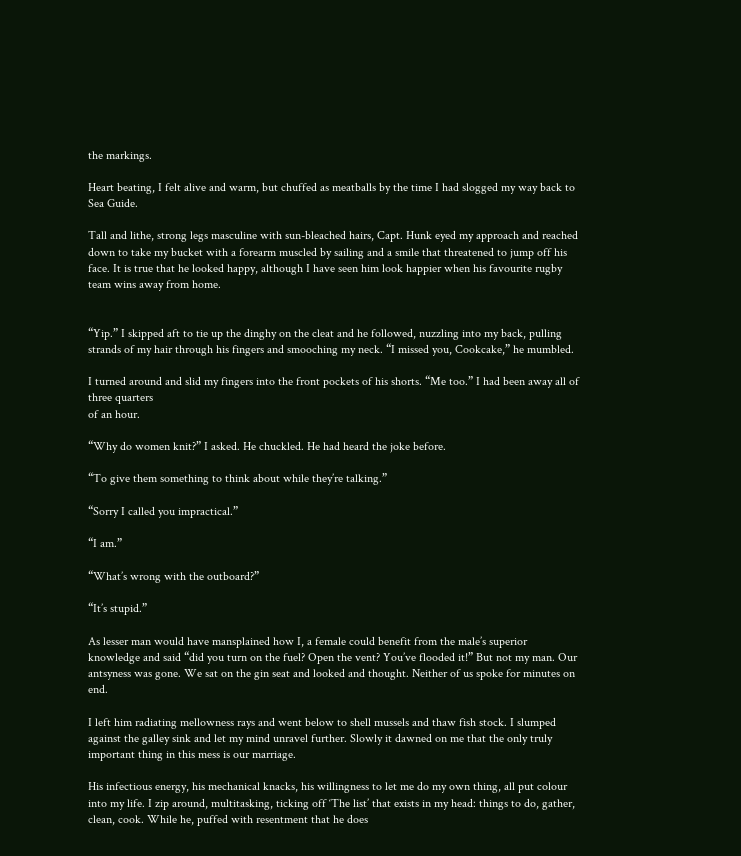the markings.

Heart beating, I felt alive and warm, but chuffed as meatballs by the time I had slogged my way back to Sea Guide.

Tall and lithe, strong legs masculine with sun-bleached hairs, Capt. Hunk eyed my approach and reached down to take my bucket with a forearm muscled by sailing and a smile that threatened to jump off his face. It is true that he looked happy, although I have seen him look happier when his favourite rugby team wins away from home.


“Yip.” I skipped aft to tie up the dinghy on the cleat and he followed, nuzzling into my back, pulling strands of my hair through his fingers and smooching my neck. “I missed you, Cookcake,” he mumbled.

I turned around and slid my fingers into the front pockets of his shorts. “Me too.” I had been away all of three quarters
of an hour.

“Why do women knit?” I asked. He chuckled. He had heard the joke before.

“To give them something to think about while they’re talking.”

“Sorry I called you impractical.”

“I am.”

“What’s wrong with the outboard?”

“It’s stupid.”

As lesser man would have mansplained how I, a female could benefit from the male’s superior knowledge and said “did you turn on the fuel? Open the vent? You’ve flooded it!” But not my man. Our antsyness was gone. We sat on the gin seat and looked and thought. Neither of us spoke for minutes on end.

I left him radiating mellowness rays and went below to shell mussels and thaw fish stock. I slumped against the galley sink and let my mind unravel further. Slowly it dawned on me that the only truly important thing in this mess is our marriage.

His infectious energy, his mechanical knacks, his willingness to let me do my own thing, all put colour into my life. I zip around, multitasking, ticking off ‘The list’ that exists in my head: things to do, gather, clean, cook. While he, puffed with resentment that he does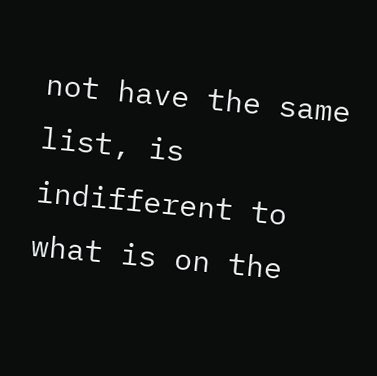not have the same list, is indifferent to what is on the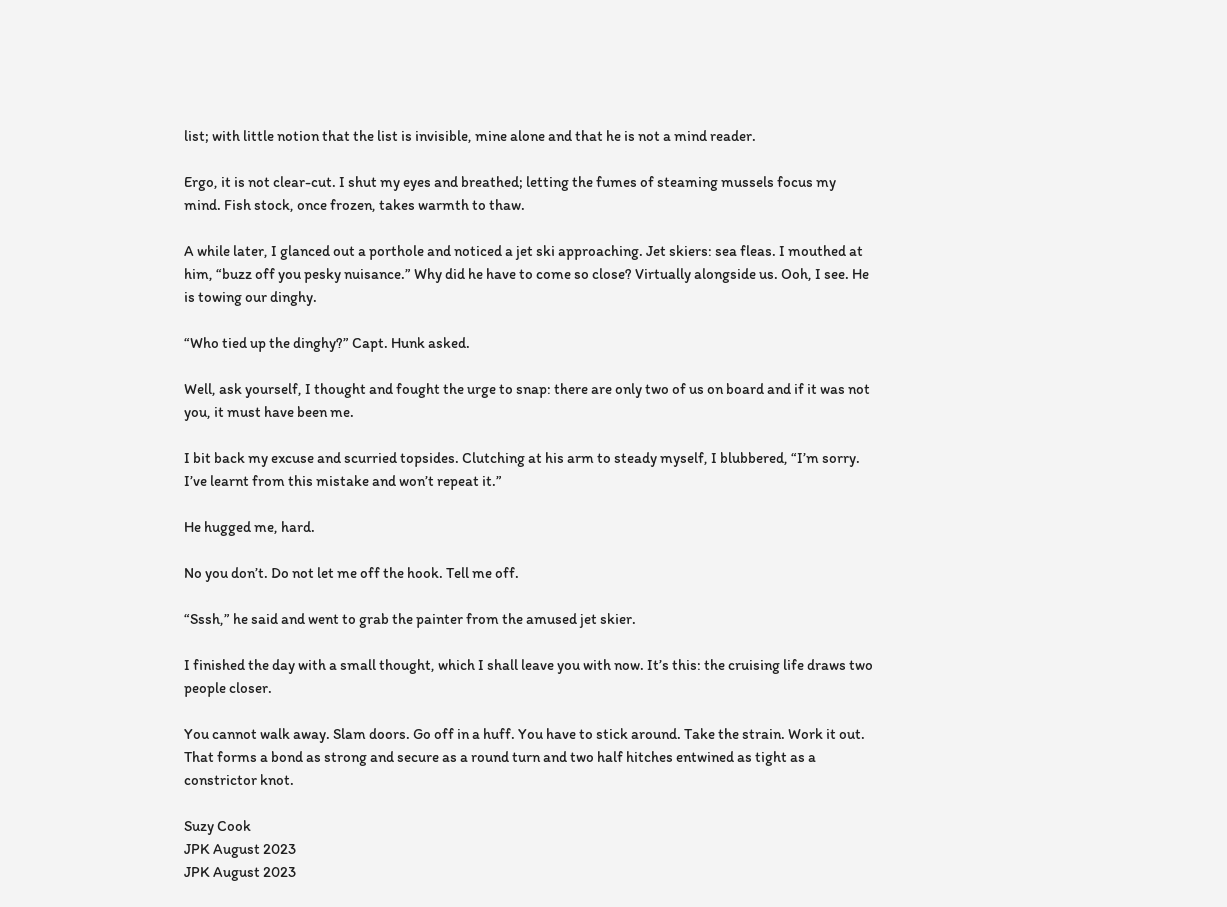list; with little notion that the list is invisible, mine alone and that he is not a mind reader.

Ergo, it is not clear-cut. I shut my eyes and breathed; letting the fumes of steaming mussels focus my mind. Fish stock, once frozen, takes warmth to thaw.

A while later, I glanced out a porthole and noticed a jet ski approaching. Jet skiers: sea fleas. I mouthed at him, “buzz off you pesky nuisance.” Why did he have to come so close? Virtually alongside us. Ooh, I see. He is towing our dinghy.

“Who tied up the dinghy?” Capt. Hunk asked.

Well, ask yourself, I thought and fought the urge to snap: there are only two of us on board and if it was not you, it must have been me.

I bit back my excuse and scurried topsides. Clutching at his arm to steady myself, I blubbered, “I’m sorry. I’ve learnt from this mistake and won’t repeat it.”

He hugged me, hard.

No you don’t. Do not let me off the hook. Tell me off.

“Sssh,” he said and went to grab the painter from the amused jet skier.

I finished the day with a small thought, which I shall leave you with now. It’s this: the cruising life draws two people closer.

You cannot walk away. Slam doors. Go off in a huff. You have to stick around. Take the strain. Work it out. That forms a bond as strong and secure as a round turn and two half hitches entwined as tight as a constrictor knot.

Suzy Cook
JPK August 2023
JPK August 2023